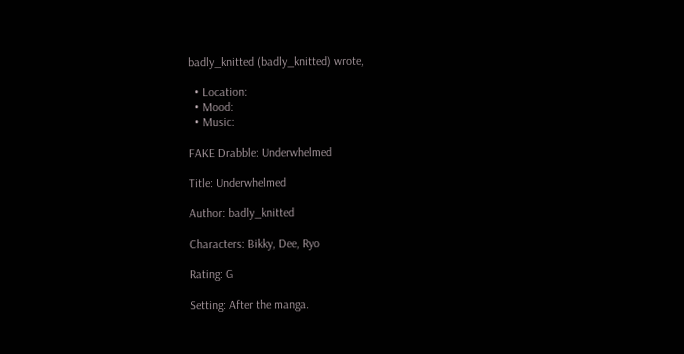badly_knitted (badly_knitted) wrote,

  • Location:
  • Mood:
  • Music:

FAKE Drabble: Underwhelmed

Title: Underwhelmed

Author: badly_knitted

Characters: Bikky, Dee, Ryo

Rating: G

Setting: After the manga.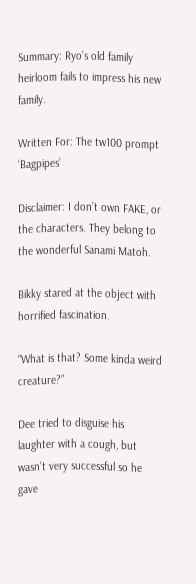Summary: Ryo’s old family heirloom fails to impress his new family.

Written For: The tw100 prompt ‘Bagpipes’

Disclaimer: I don’t own FAKE, or the characters. They belong to the wonderful Sanami Matoh.

Bikky stared at the object with horrified fascination.

“What is that? Some kinda weird creature?”

Dee tried to disguise his laughter with a cough, but wasn’t very successful so he gave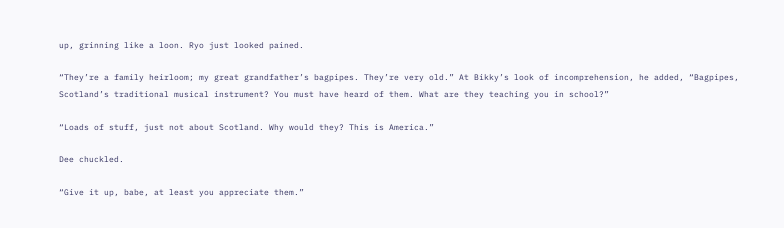up, grinning like a loon. Ryo just looked pained.

“They’re a family heirloom; my great grandfather’s bagpipes. They’re very old.” At Bikky’s look of incomprehension, he added, “Bagpipes, Scotland’s traditional musical instrument? You must have heard of them. What are they teaching you in school?”

“Loads of stuff, just not about Scotland. Why would they? This is America.”

Dee chuckled.

“Give it up, babe, at least you appreciate them.”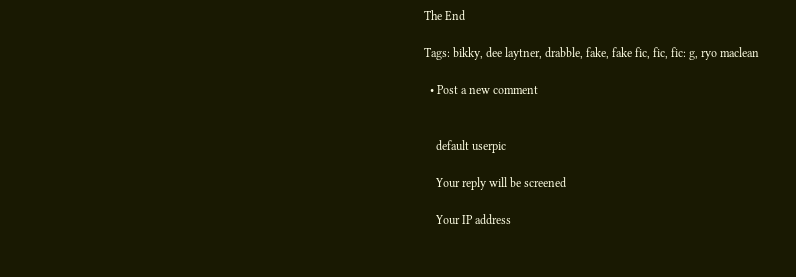The End

Tags: bikky, dee laytner, drabble, fake, fake fic, fic, fic: g, ryo maclean

  • Post a new comment


    default userpic

    Your reply will be screened

    Your IP address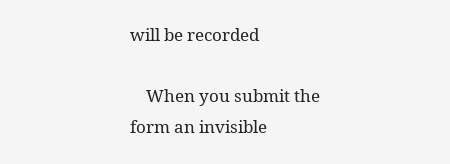will be recorded

    When you submit the form an invisible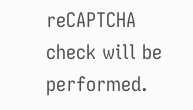reCAPTCHA check will be performed.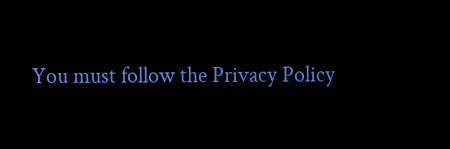You must follow the Privacy Policy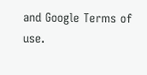and Google Terms of use.